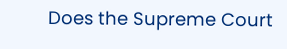Does the Supreme Court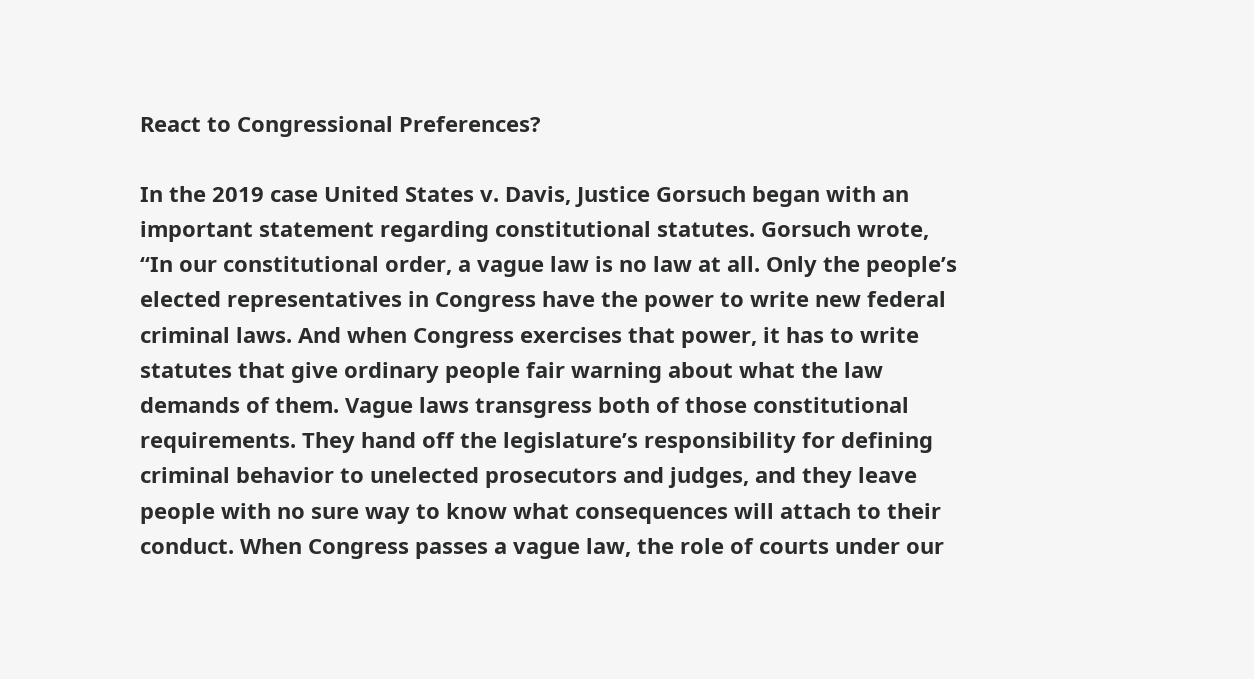React to Congressional Preferences?

In the 2019 case United States v. Davis, Justice Gorsuch began with an important statement regarding constitutional statutes. Gorsuch wrote, “In our constitutional order, a vague law is no law at all. Only the people’s elected representatives in Congress have the power to write new federal criminal laws. And when Congress exercises that power, it has to write statutes that give ordinary people fair warning about what the law demands of them. Vague laws transgress both of those constitutional requirements. They hand off the legislature’s responsibility for defining criminal behavior to unelected prosecutors and judges, and they leave people with no sure way to know what consequences will attach to their conduct. When Congress passes a vague law, the role of courts under our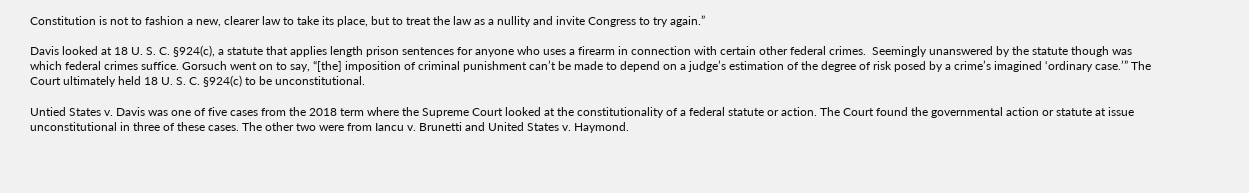Constitution is not to fashion a new, clearer law to take its place, but to treat the law as a nullity and invite Congress to try again.”

Davis looked at 18 U. S. C. §924(c), a statute that applies length prison sentences for anyone who uses a firearm in connection with certain other federal crimes.  Seemingly unanswered by the statute though was which federal crimes suffice. Gorsuch went on to say, “[the] imposition of criminal punishment can’t be made to depend on a judge’s estimation of the degree of risk posed by a crime’s imagined ‘ordinary case.’” The Court ultimately held 18 U. S. C. §924(c) to be unconstitutional.

Untied States v. Davis was one of five cases from the 2018 term where the Supreme Court looked at the constitutionality of a federal statute or action. The Court found the governmental action or statute at issue unconstitutional in three of these cases. The other two were from Iancu v. Brunetti and United States v. Haymond.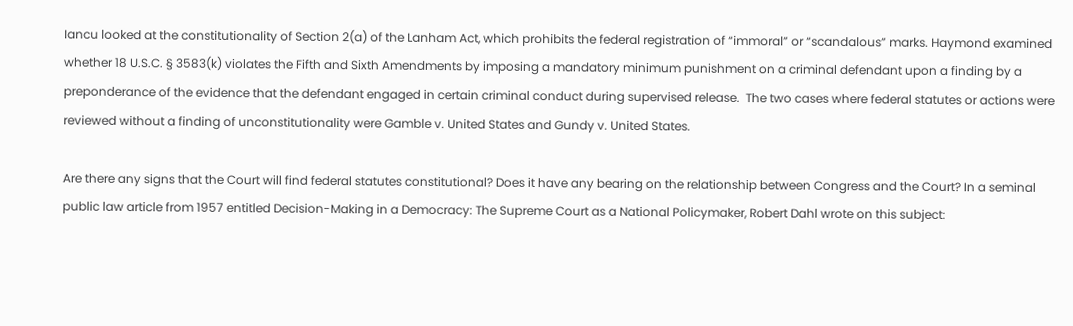Iancu looked at the constitutionality of Section 2(a) of the Lanham Act, which prohibits the federal registration of “immoral” or “scandalous” marks. Haymond examined whether 18 U.S.C. § 3583(k) violates the Fifth and Sixth Amendments by imposing a mandatory minimum punishment on a criminal defendant upon a finding by a preponderance of the evidence that the defendant engaged in certain criminal conduct during supervised release.  The two cases where federal statutes or actions were reviewed without a finding of unconstitutionality were Gamble v. United States and Gundy v. United States.

Are there any signs that the Court will find federal statutes constitutional? Does it have any bearing on the relationship between Congress and the Court? In a seminal public law article from 1957 entitled Decision-Making in a Democracy: The Supreme Court as a National Policymaker, Robert Dahl wrote on this subject: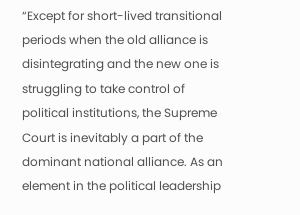“Except for short-lived transitional periods when the old alliance is disintegrating and the new one is struggling to take control of political institutions, the Supreme Court is inevitably a part of the dominant national alliance. As an element in the political leadership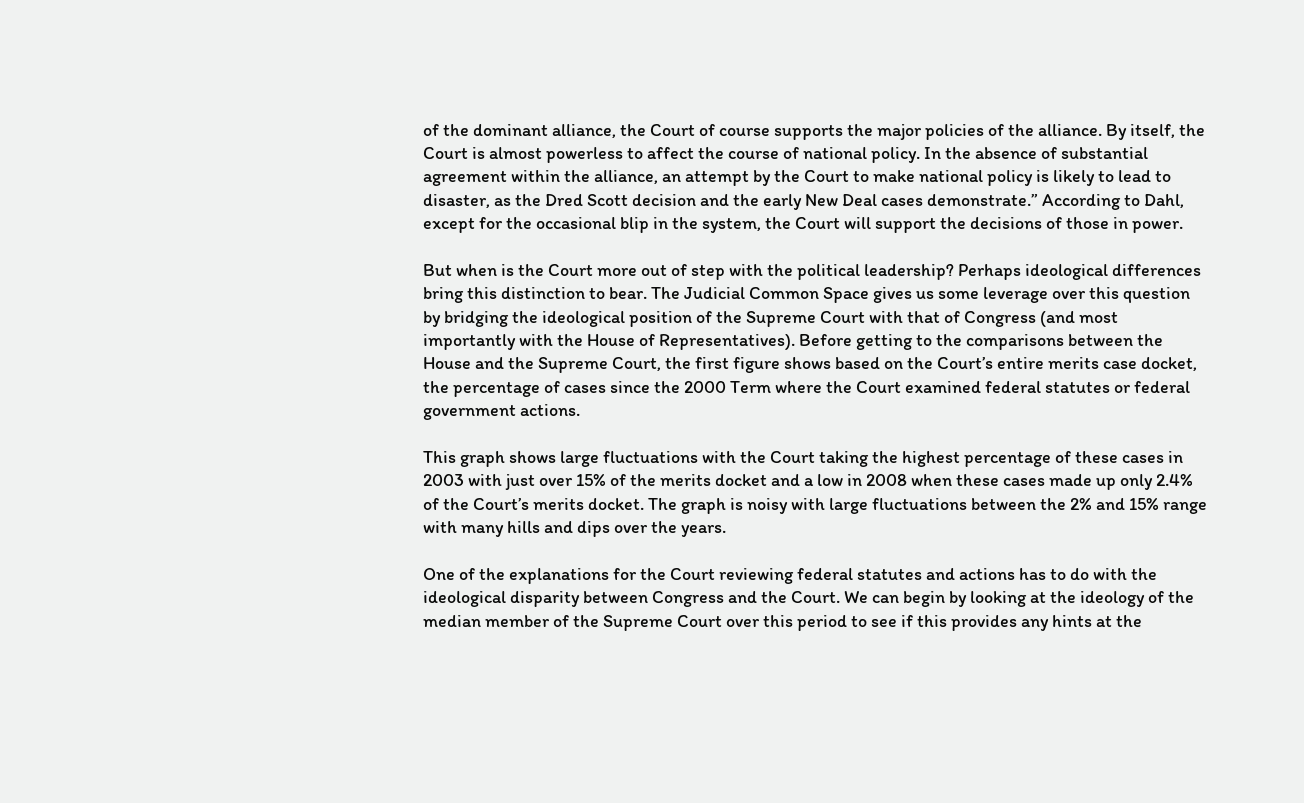of the dominant alliance, the Court of course supports the major policies of the alliance. By itself, the Court is almost powerless to affect the course of national policy. In the absence of substantial agreement within the alliance, an attempt by the Court to make national policy is likely to lead to disaster, as the Dred Scott decision and the early New Deal cases demonstrate.” According to Dahl, except for the occasional blip in the system, the Court will support the decisions of those in power.

But when is the Court more out of step with the political leadership? Perhaps ideological differences bring this distinction to bear. The Judicial Common Space gives us some leverage over this question by bridging the ideological position of the Supreme Court with that of Congress (and most importantly with the House of Representatives). Before getting to the comparisons between the House and the Supreme Court, the first figure shows based on the Court’s entire merits case docket, the percentage of cases since the 2000 Term where the Court examined federal statutes or federal government actions.

This graph shows large fluctuations with the Court taking the highest percentage of these cases in 2003 with just over 15% of the merits docket and a low in 2008 when these cases made up only 2.4% of the Court’s merits docket. The graph is noisy with large fluctuations between the 2% and 15% range with many hills and dips over the years.

One of the explanations for the Court reviewing federal statutes and actions has to do with the ideological disparity between Congress and the Court. We can begin by looking at the ideology of the median member of the Supreme Court over this period to see if this provides any hints at the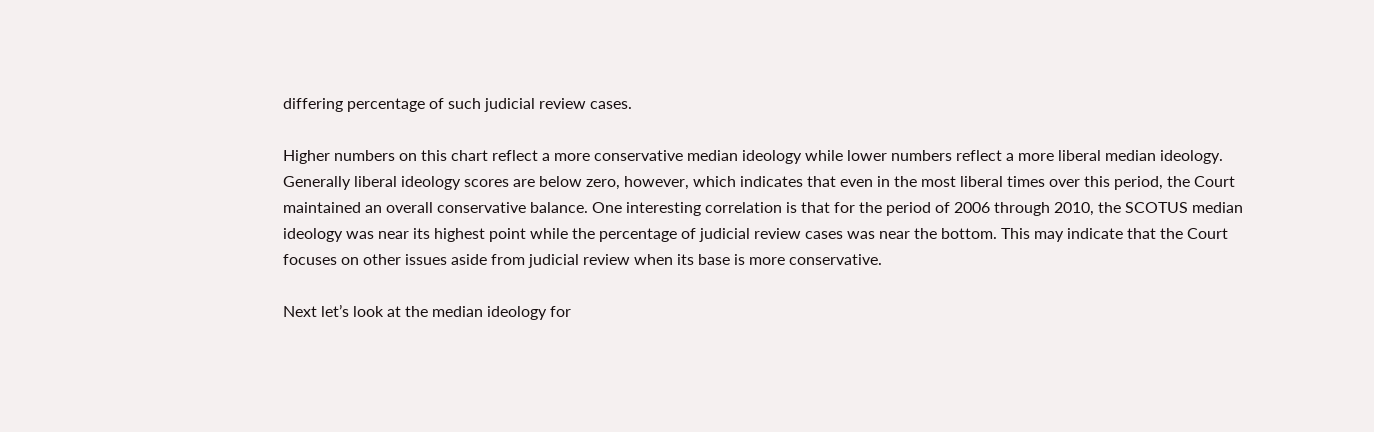differing percentage of such judicial review cases.

Higher numbers on this chart reflect a more conservative median ideology while lower numbers reflect a more liberal median ideology. Generally liberal ideology scores are below zero, however, which indicates that even in the most liberal times over this period, the Court maintained an overall conservative balance. One interesting correlation is that for the period of 2006 through 2010, the SCOTUS median ideology was near its highest point while the percentage of judicial review cases was near the bottom. This may indicate that the Court focuses on other issues aside from judicial review when its base is more conservative.

Next let’s look at the median ideology for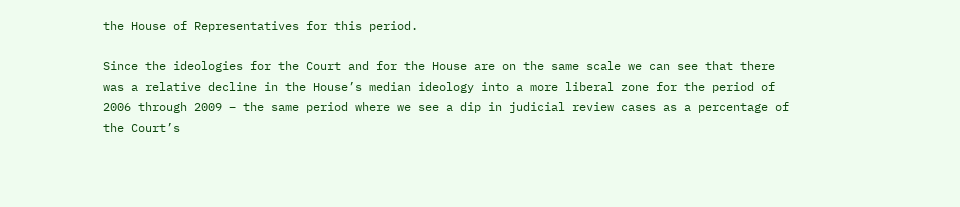the House of Representatives for this period.

Since the ideologies for the Court and for the House are on the same scale we can see that there was a relative decline in the House’s median ideology into a more liberal zone for the period of 2006 through 2009 – the same period where we see a dip in judicial review cases as a percentage of the Court’s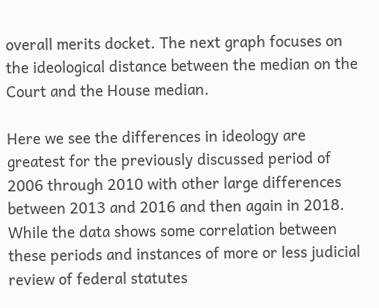overall merits docket. The next graph focuses on the ideological distance between the median on the Court and the House median.

Here we see the differences in ideology are greatest for the previously discussed period of 2006 through 2010 with other large differences between 2013 and 2016 and then again in 2018. While the data shows some correlation between these periods and instances of more or less judicial review of federal statutes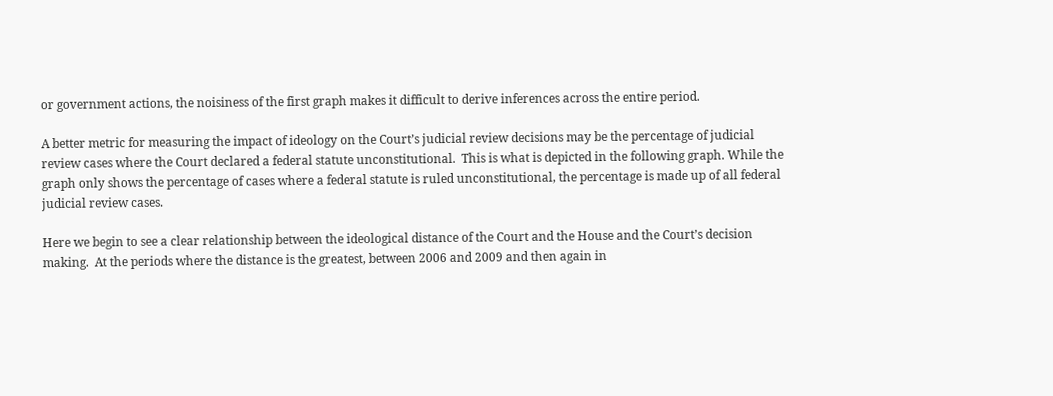or government actions, the noisiness of the first graph makes it difficult to derive inferences across the entire period.

A better metric for measuring the impact of ideology on the Court’s judicial review decisions may be the percentage of judicial review cases where the Court declared a federal statute unconstitutional.  This is what is depicted in the following graph. While the graph only shows the percentage of cases where a federal statute is ruled unconstitutional, the percentage is made up of all federal judicial review cases.

Here we begin to see a clear relationship between the ideological distance of the Court and the House and the Court’s decision making.  At the periods where the distance is the greatest, between 2006 and 2009 and then again in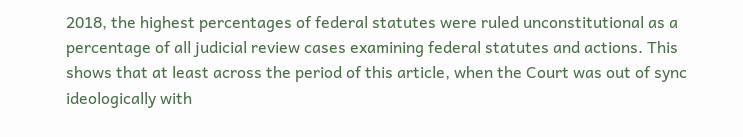2018, the highest percentages of federal statutes were ruled unconstitutional as a percentage of all judicial review cases examining federal statutes and actions. This shows that at least across the period of this article, when the Court was out of sync ideologically with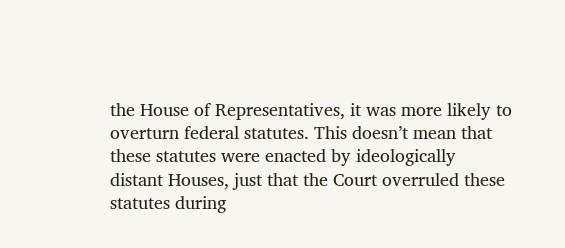the House of Representatives, it was more likely to overturn federal statutes. This doesn’t mean that these statutes were enacted by ideologically distant Houses, just that the Court overruled these statutes during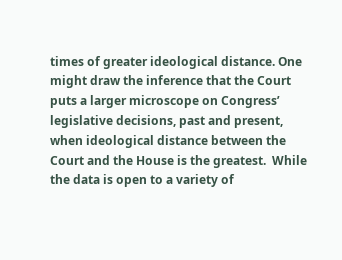times of greater ideological distance. One might draw the inference that the Court puts a larger microscope on Congress’ legislative decisions, past and present, when ideological distance between the Court and the House is the greatest.  While the data is open to a variety of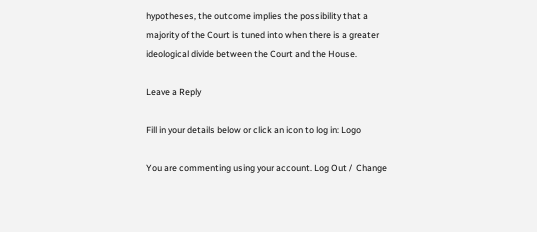hypotheses, the outcome implies the possibility that a majority of the Court is tuned into when there is a greater ideological divide between the Court and the House.

Leave a Reply

Fill in your details below or click an icon to log in: Logo

You are commenting using your account. Log Out /  Change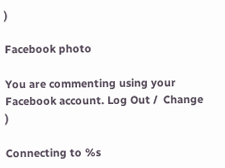)

Facebook photo

You are commenting using your Facebook account. Log Out /  Change )

Connecting to %s